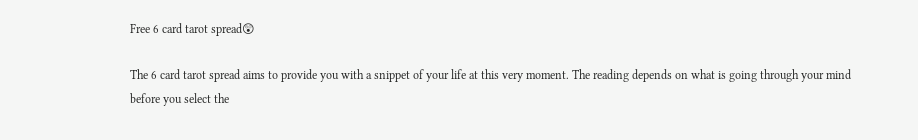Free 6 card tarot spread😲

The 6 card tarot spread aims to provide you with a snippet of your life at this very moment. The reading depends on what is going through your mind before you select the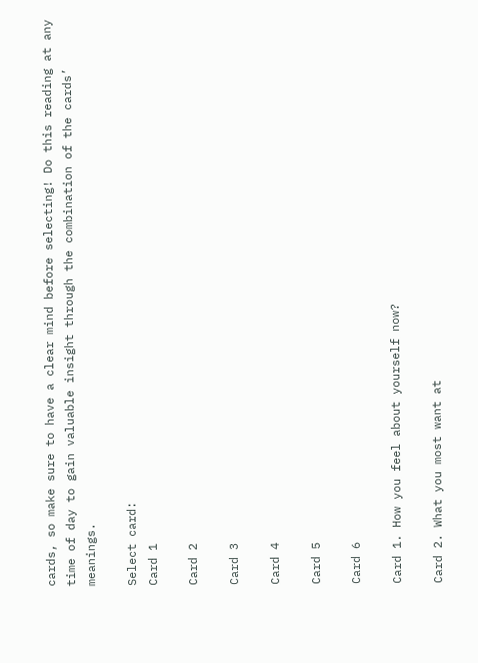cards, so make sure to have a clear mind before selecting! Do this reading at any time of day to gain valuable insight through the combination of the cards’ meanings.

Select card:
Card 1

Card 2

Card 3

Card 4

Card 5

Card 6

Card 1. How you feel about yourself now?

Card 2. What you most want at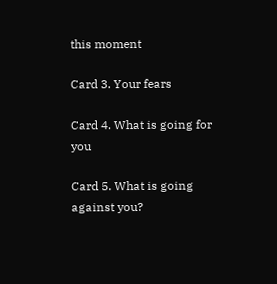this moment

Card 3. Your fears

Card 4. What is going for you

Card 5. What is going against you?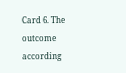Card 6. The outcome according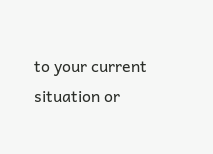to your current situation or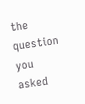the question you asked